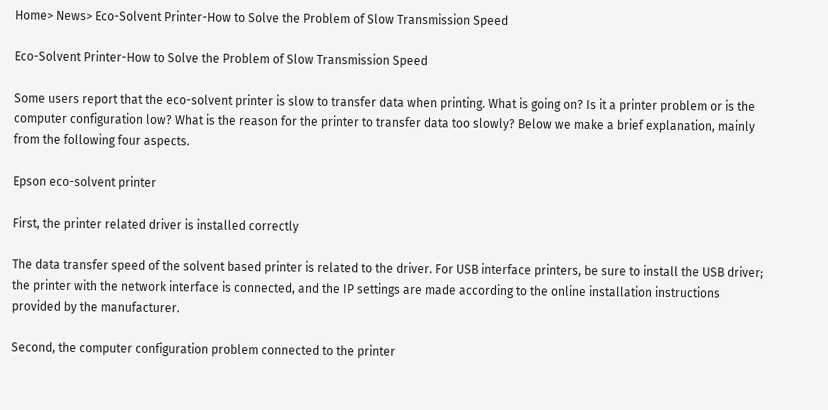Home> News> Eco-Solvent Printer-How to Solve the Problem of Slow Transmission Speed

Eco-Solvent Printer-How to Solve the Problem of Slow Transmission Speed

Some users report that the eco-solvent printer is slow to transfer data when printing. What is going on? Is it a printer problem or is the computer configuration low? What is the reason for the printer to transfer data too slowly? Below we make a brief explanation, mainly from the following four aspects.

Epson eco-solvent printer

First, the printer related driver is installed correctly

The data transfer speed of the solvent based printer is related to the driver. For USB interface printers, be sure to install the USB driver; the printer with the network interface is connected, and the IP settings are made according to the online installation instructions provided by the manufacturer.

Second, the computer configuration problem connected to the printer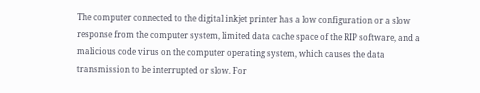The computer connected to the digital inkjet printer has a low configuration or a slow response from the computer system, limited data cache space of the RIP software, and a malicious code virus on the computer operating system, which causes the data transmission to be interrupted or slow. For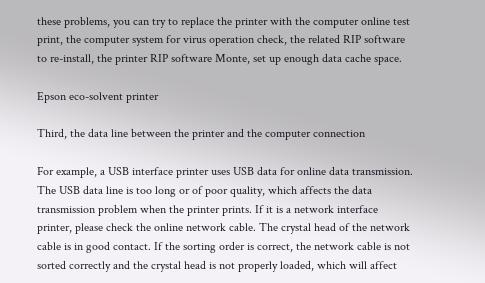these problems, you can try to replace the printer with the computer online test print, the computer system for virus operation check, the related RIP software to re-install, the printer RIP software Monte, set up enough data cache space.

Epson eco-solvent printer

Third, the data line between the printer and the computer connection

For example, a USB interface printer uses USB data for online data transmission. The USB data line is too long or of poor quality, which affects the data transmission problem when the printer prints. If it is a network interface printer, please check the online network cable. The crystal head of the network cable is in good contact. If the sorting order is correct, the network cable is not sorted correctly and the crystal head is not properly loaded, which will affect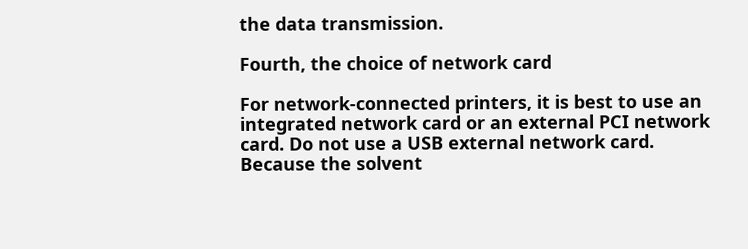the data transmission.

Fourth, the choice of network card

For network-connected printers, it is best to use an integrated network card or an external PCI network card. Do not use a USB external network card. Because the solvent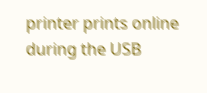printer prints online during the USB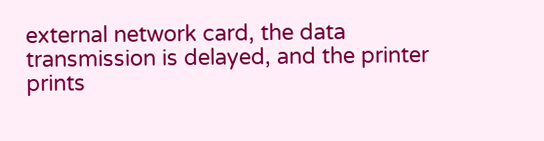external network card, the data transmission is delayed, and the printer prints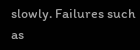slowly. Failures such as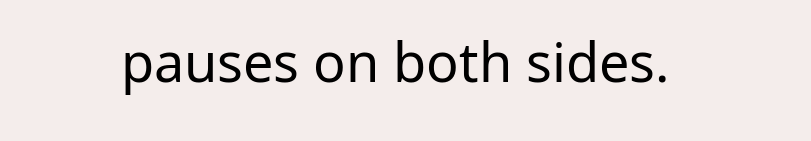pauses on both sides.